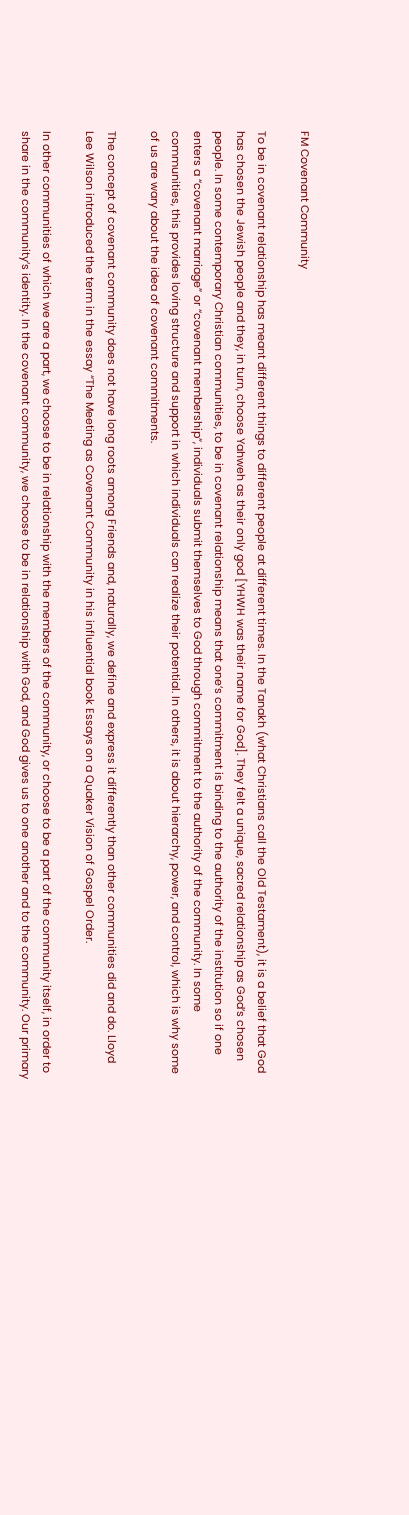FM Covenant Community

To be in covenant relationship has meant different things to different people at different times. In the Tanakh (what Christians call the Old Testament), it is a belief that God has chosen the Jewish people and they, in turn, choose Yahweh as their only god [YHWH was their name for God]. They felt a unique, sacred relationship as God’s chosen people. In some contemporary Christian communities, to be in covenant relationship means that one’s commitment is binding to the authority of the institution so if one enters a “covenant marriage” or “covenant membership”, individuals submit themselves to God through commitment to the authority of the community. In some communities, this provides loving structure and support in which individuals can realize their potential. In others, it is about hierarchy, power, and control, which is why some of us are wary about the idea of covenant commitments.

The concept of covenant community does not have long roots among Friends and, naturally, we define and express it differently than other communities did and do. Lloyd Lee Wilson introduced the term in the essay “The Meeting as Covenant Community in his influential book Essays on a Quaker Vision of Gospel Order.

In other communities of which we are a part, we choose to be in relationship with the members of the community, or choose to be a part of the community itself, in order to share in the community’s identity. In the covenant community, we choose to be in relationship with God, and God gives us to one another and to the community. Our primary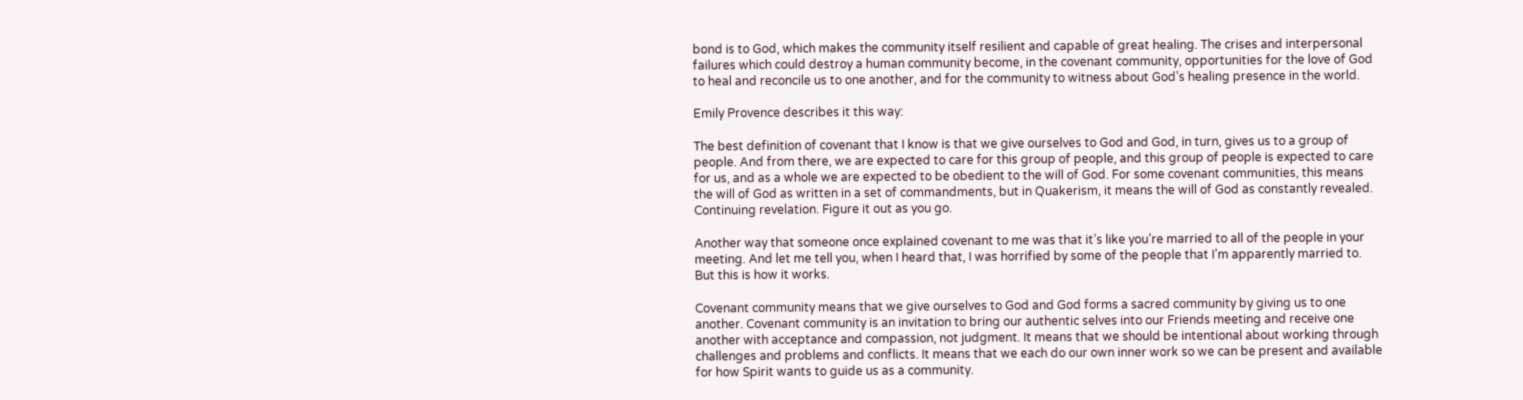bond is to God, which makes the community itself resilient and capable of great healing. The crises and interpersonal failures which could destroy a human community become, in the covenant community, opportunities for the love of God to heal and reconcile us to one another, and for the community to witness about God’s healing presence in the world.

Emily Provence describes it this way:

The best definition of covenant that I know is that we give ourselves to God and God, in turn, gives us to a group of people. And from there, we are expected to care for this group of people, and this group of people is expected to care for us, and as a whole we are expected to be obedient to the will of God. For some covenant communities, this means the will of God as written in a set of commandments, but in Quakerism, it means the will of God as constantly revealed. Continuing revelation. Figure it out as you go.

Another way that someone once explained covenant to me was that it’s like you’re married to all of the people in your meeting. And let me tell you, when I heard that, I was horrified by some of the people that I’m apparently married to. But this is how it works.

Covenant community means that we give ourselves to God and God forms a sacred community by giving us to one another. Covenant community is an invitation to bring our authentic selves into our Friends meeting and receive one another with acceptance and compassion, not judgment. It means that we should be intentional about working through challenges and problems and conflicts. It means that we each do our own inner work so we can be present and available for how Spirit wants to guide us as a community.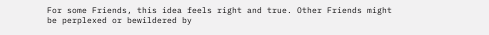For some Friends, this idea feels right and true. Other Friends might be perplexed or bewildered by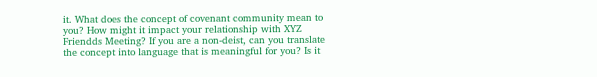it. What does the concept of covenant community mean to you? How might it impact your relationship with XYZ Friendds Meeting? If you are a non-deist, can you translate the concept into language that is meaningful for you? Is it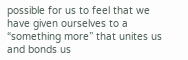possible for us to feel that we have given ourselves to a “something more” that unites us and bonds us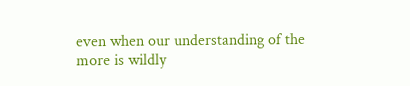even when our understanding of the more is wildly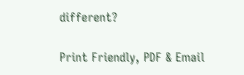different?

Print Friendly, PDF & Email